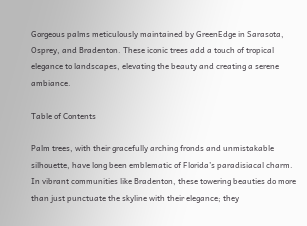Gorgeous palms meticulously maintained by GreenEdge in Sarasota, Osprey, and Bradenton. These iconic trees add a touch of tropical elegance to landscapes, elevating the beauty and creating a serene ambiance.

Table of Contents

Palm trees, with their gracefully arching fronds and unmistakable silhouette, have long been emblematic of Florida’s paradisiacal charm. In vibrant communities like Bradenton, these towering beauties do more than just punctuate the skyline with their elegance; they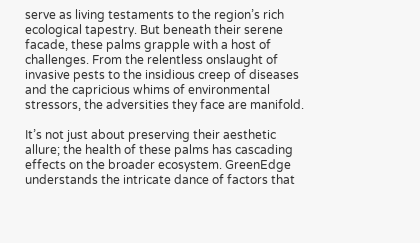serve as living testaments to the region’s rich ecological tapestry. But beneath their serene facade, these palms grapple with a host of challenges. From the relentless onslaught of invasive pests to the insidious creep of diseases and the capricious whims of environmental stressors, the adversities they face are manifold.

It’s not just about preserving their aesthetic allure; the health of these palms has cascading effects on the broader ecosystem. GreenEdge understands the intricate dance of factors that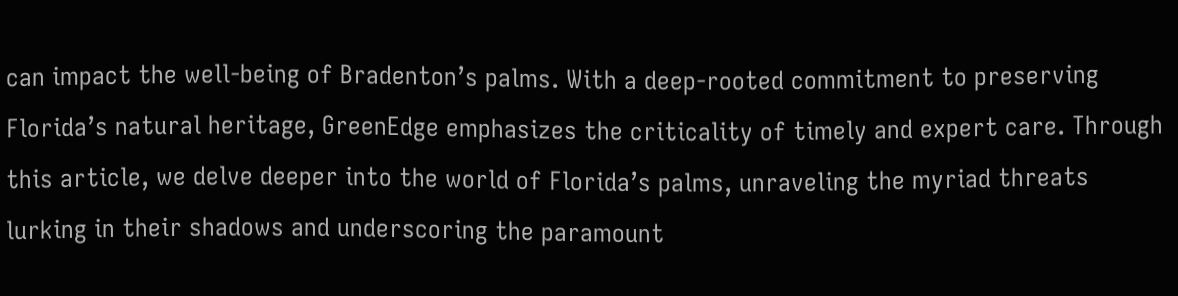can impact the well-being of Bradenton’s palms. With a deep-rooted commitment to preserving Florida’s natural heritage, GreenEdge emphasizes the criticality of timely and expert care. Through this article, we delve deeper into the world of Florida’s palms, unraveling the myriad threats lurking in their shadows and underscoring the paramount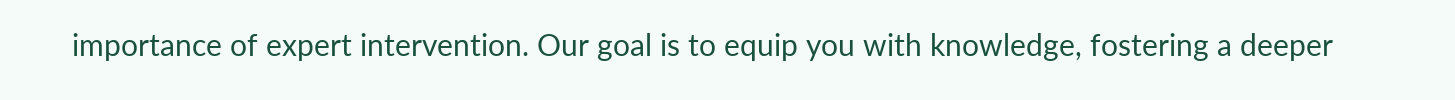importance of expert intervention. Our goal is to equip you with knowledge, fostering a deeper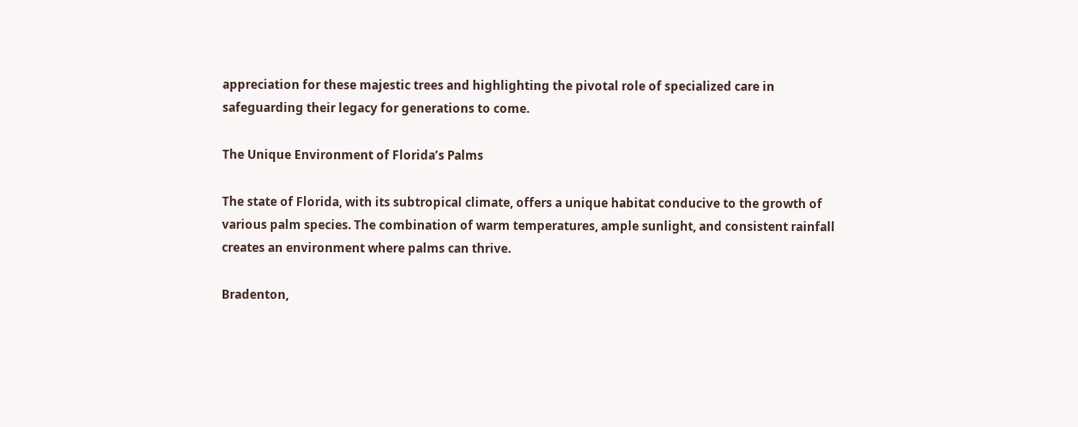appreciation for these majestic trees and highlighting the pivotal role of specialized care in safeguarding their legacy for generations to come.

The Unique Environment of Florida’s Palms

The state of Florida, with its subtropical climate, offers a unique habitat conducive to the growth of various palm species. The combination of warm temperatures, ample sunlight, and consistent rainfall creates an environment where palms can thrive.

Bradenton,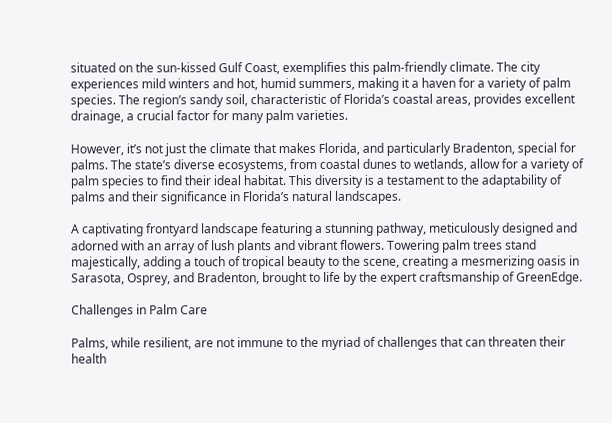situated on the sun-kissed Gulf Coast, exemplifies this palm-friendly climate. The city experiences mild winters and hot, humid summers, making it a haven for a variety of palm species. The region’s sandy soil, characteristic of Florida’s coastal areas, provides excellent drainage, a crucial factor for many palm varieties.

However, it’s not just the climate that makes Florida, and particularly Bradenton, special for palms. The state’s diverse ecosystems, from coastal dunes to wetlands, allow for a variety of palm species to find their ideal habitat. This diversity is a testament to the adaptability of palms and their significance in Florida’s natural landscapes.

A captivating frontyard landscape featuring a stunning pathway, meticulously designed and adorned with an array of lush plants and vibrant flowers. Towering palm trees stand majestically, adding a touch of tropical beauty to the scene, creating a mesmerizing oasis in Sarasota, Osprey, and Bradenton, brought to life by the expert craftsmanship of GreenEdge.

Challenges in Palm Care

Palms, while resilient, are not immune to the myriad of challenges that can threaten their health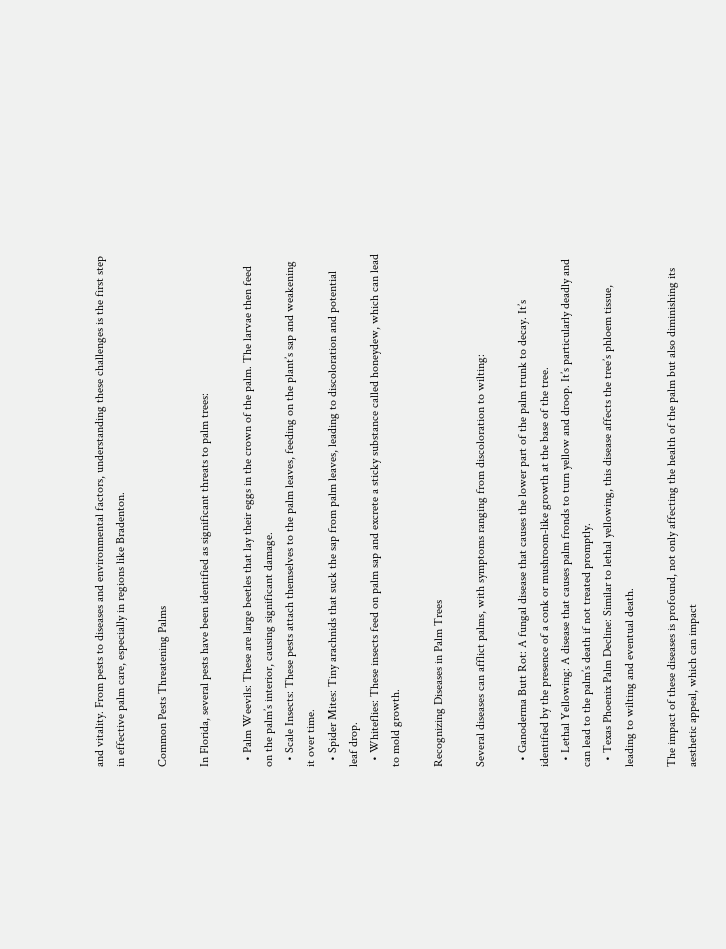and vitality. From pests to diseases and environmental factors, understanding these challenges is the first step in effective palm care, especially in regions like Bradenton.

Common Pests Threatening Palms

In Florida, several pests have been identified as significant threats to palm trees:

  • Palm Weevils: These are large beetles that lay their eggs in the crown of the palm. The larvae then feed on the palm’s interior, causing significant damage.
  • Scale Insects: These pests attach themselves to the palm leaves, feeding on the plant’s sap and weakening it over time.
  • Spider Mites: Tiny arachnids that suck the sap from palm leaves, leading to discoloration and potential leaf drop.
  • Whiteflies: These insects feed on palm sap and excrete a sticky substance called honeydew, which can lead to mold growth.

Recognizing Diseases in Palm Trees

Several diseases can afflict palms, with symptoms ranging from discoloration to wilting:

  • Ganoderma Butt Rot: A fungal disease that causes the lower part of the palm trunk to decay. It’s identified by the presence of a conk or mushroom-like growth at the base of the tree.
  • Lethal Yellowing: A disease that causes palm fronds to turn yellow and droop. It’s particularly deadly and can lead to the palm’s death if not treated promptly.
  • Texas Phoenix Palm Decline: Similar to lethal yellowing, this disease affects the tree’s phloem tissue, leading to wilting and eventual death.

The impact of these diseases is profound, not only affecting the health of the palm but also diminishing its aesthetic appeal, which can impact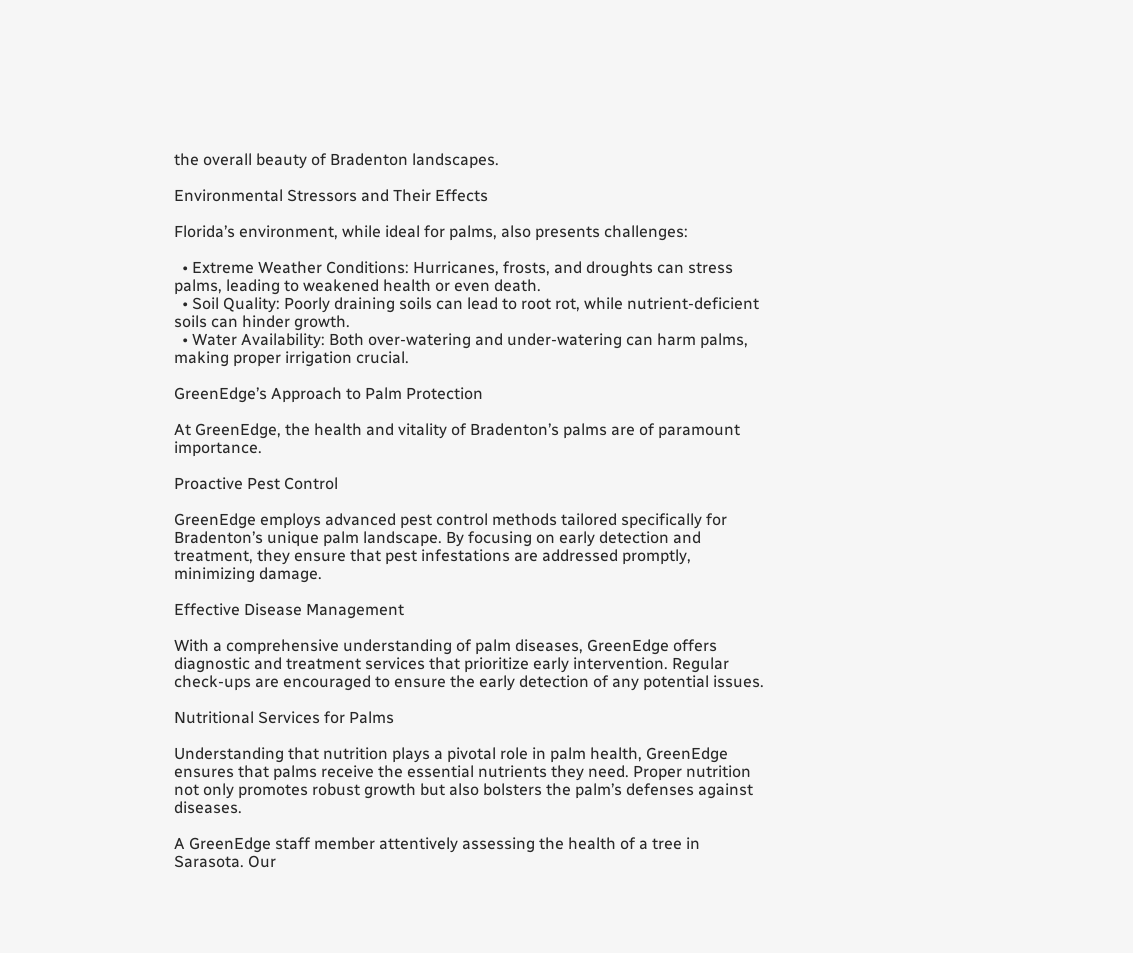the overall beauty of Bradenton landscapes.

Environmental Stressors and Their Effects

Florida’s environment, while ideal for palms, also presents challenges:

  • Extreme Weather Conditions: Hurricanes, frosts, and droughts can stress palms, leading to weakened health or even death.
  • Soil Quality: Poorly draining soils can lead to root rot, while nutrient-deficient soils can hinder growth.
  • Water Availability: Both over-watering and under-watering can harm palms, making proper irrigation crucial.

GreenEdge’s Approach to Palm Protection

At GreenEdge, the health and vitality of Bradenton’s palms are of paramount importance.

Proactive Pest Control

GreenEdge employs advanced pest control methods tailored specifically for Bradenton’s unique palm landscape. By focusing on early detection and treatment, they ensure that pest infestations are addressed promptly, minimizing damage.

Effective Disease Management

With a comprehensive understanding of palm diseases, GreenEdge offers diagnostic and treatment services that prioritize early intervention. Regular check-ups are encouraged to ensure the early detection of any potential issues.

Nutritional Services for Palms

Understanding that nutrition plays a pivotal role in palm health, GreenEdge ensures that palms receive the essential nutrients they need. Proper nutrition not only promotes robust growth but also bolsters the palm’s defenses against diseases.

A GreenEdge staff member attentively assessing the health of a tree in Sarasota. Our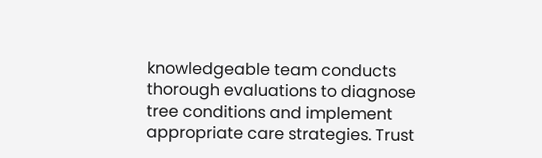knowledgeable team conducts thorough evaluations to diagnose tree conditions and implement appropriate care strategies. Trust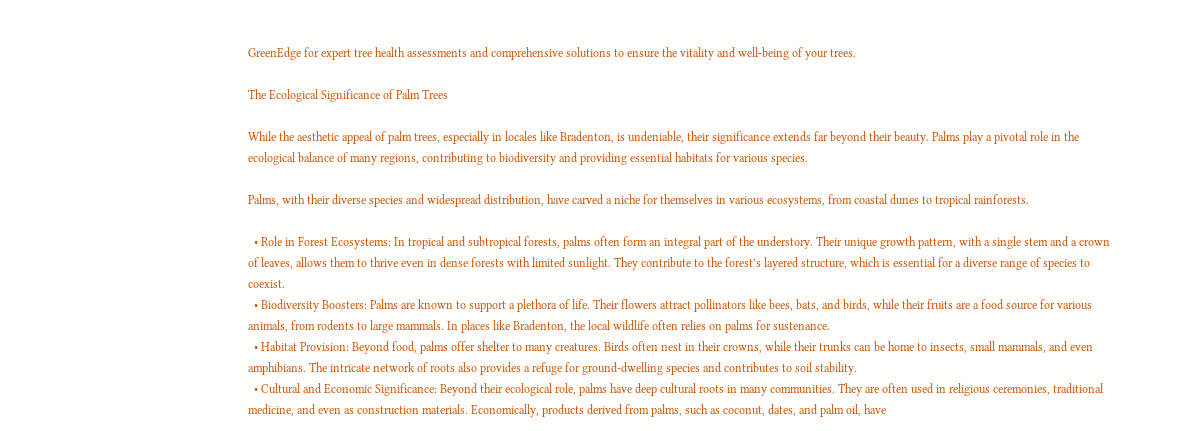GreenEdge for expert tree health assessments and comprehensive solutions to ensure the vitality and well-being of your trees.

The Ecological Significance of Palm Trees

While the aesthetic appeal of palm trees, especially in locales like Bradenton, is undeniable, their significance extends far beyond their beauty. Palms play a pivotal role in the ecological balance of many regions, contributing to biodiversity and providing essential habitats for various species.

Palms, with their diverse species and widespread distribution, have carved a niche for themselves in various ecosystems, from coastal dunes to tropical rainforests.

  • Role in Forest Ecosystems: In tropical and subtropical forests, palms often form an integral part of the understory. Their unique growth pattern, with a single stem and a crown of leaves, allows them to thrive even in dense forests with limited sunlight. They contribute to the forest’s layered structure, which is essential for a diverse range of species to coexist.
  • Biodiversity Boosters: Palms are known to support a plethora of life. Their flowers attract pollinators like bees, bats, and birds, while their fruits are a food source for various animals, from rodents to large mammals. In places like Bradenton, the local wildlife often relies on palms for sustenance.
  • Habitat Provision: Beyond food, palms offer shelter to many creatures. Birds often nest in their crowns, while their trunks can be home to insects, small mammals, and even amphibians. The intricate network of roots also provides a refuge for ground-dwelling species and contributes to soil stability.
  • Cultural and Economic Significance: Beyond their ecological role, palms have deep cultural roots in many communities. They are often used in religious ceremonies, traditional medicine, and even as construction materials. Economically, products derived from palms, such as coconut, dates, and palm oil, have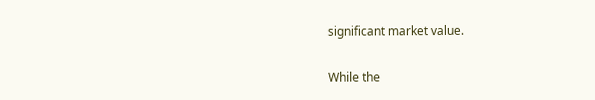significant market value.

While the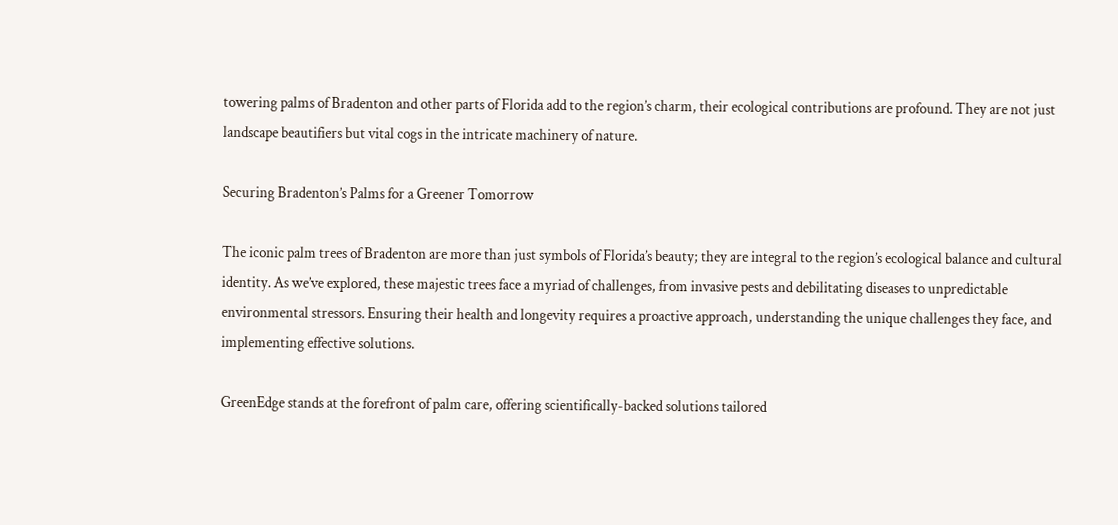towering palms of Bradenton and other parts of Florida add to the region’s charm, their ecological contributions are profound. They are not just landscape beautifiers but vital cogs in the intricate machinery of nature.

Securing Bradenton’s Palms for a Greener Tomorrow

The iconic palm trees of Bradenton are more than just symbols of Florida’s beauty; they are integral to the region’s ecological balance and cultural identity. As we’ve explored, these majestic trees face a myriad of challenges, from invasive pests and debilitating diseases to unpredictable environmental stressors. Ensuring their health and longevity requires a proactive approach, understanding the unique challenges they face, and implementing effective solutions.

GreenEdge stands at the forefront of palm care, offering scientifically-backed solutions tailored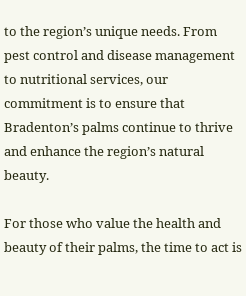to the region’s unique needs. From pest control and disease management to nutritional services, our commitment is to ensure that Bradenton’s palms continue to thrive and enhance the region’s natural beauty.

For those who value the health and beauty of their palms, the time to act is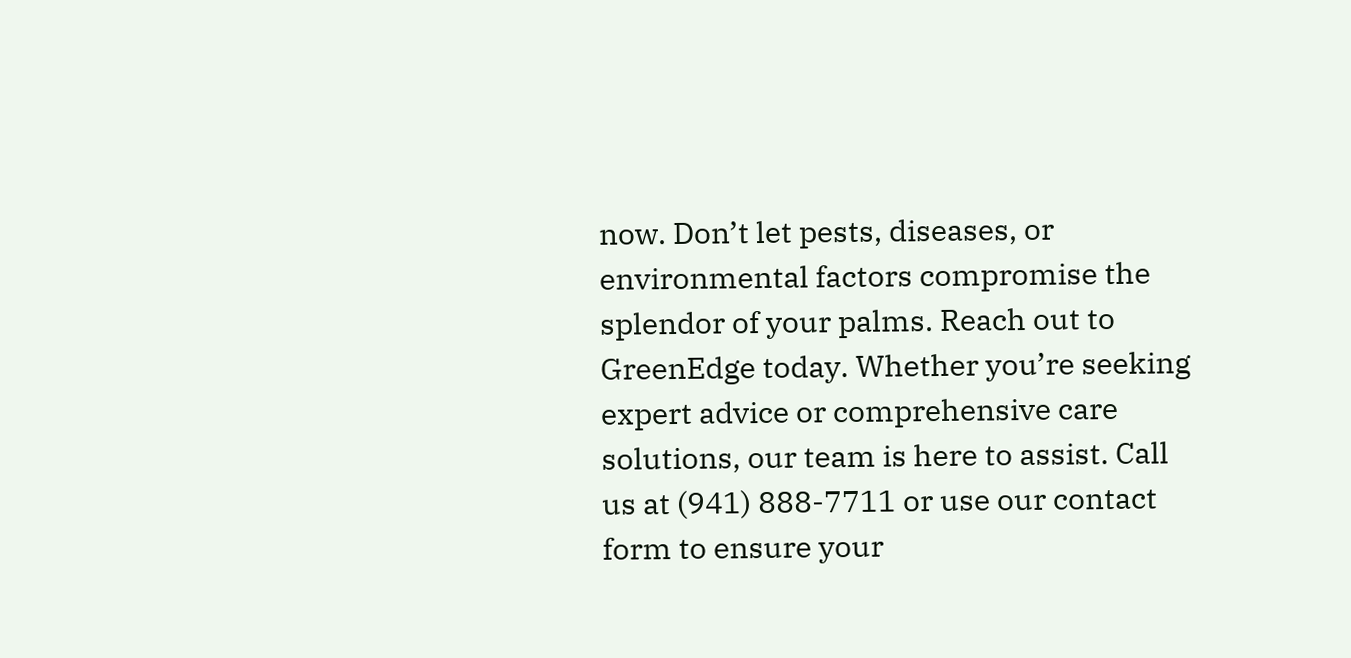now. Don’t let pests, diseases, or environmental factors compromise the splendor of your palms. Reach out to GreenEdge today. Whether you’re seeking expert advice or comprehensive care solutions, our team is here to assist. Call us at (941) 888-7711 or use our contact form to ensure your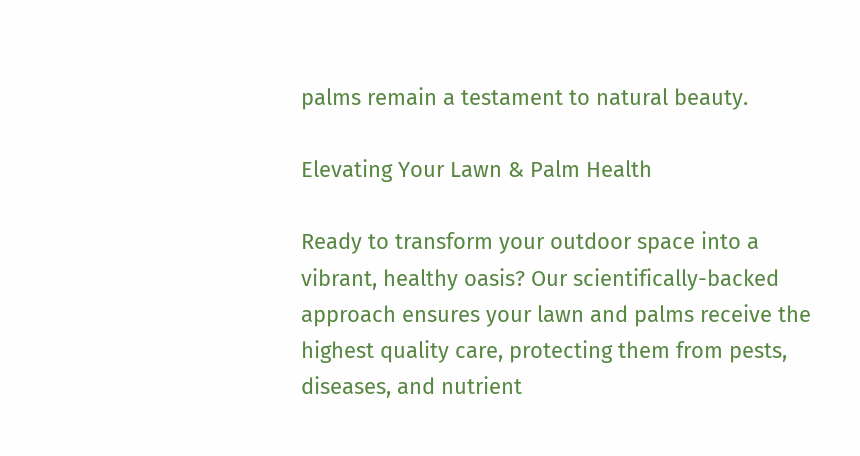palms remain a testament to natural beauty.

Elevating Your Lawn & Palm Health

Ready to transform your outdoor space into a vibrant, healthy oasis? Our scientifically-backed approach ensures your lawn and palms receive the highest quality care, protecting them from pests, diseases, and nutrient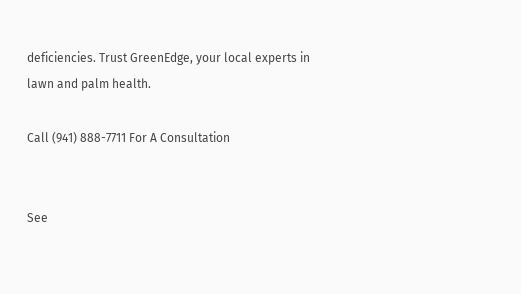deficiencies. Trust GreenEdge, your local experts in lawn and palm health.

Call (941) 888-7711 For A Consultation


See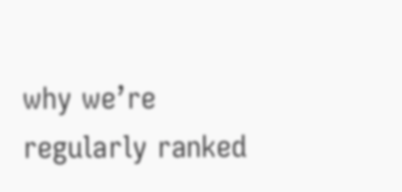why we’re regularly ranked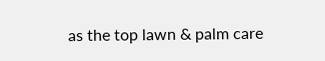as the top lawn & palm care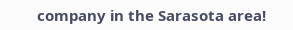company in the Sarasota area!